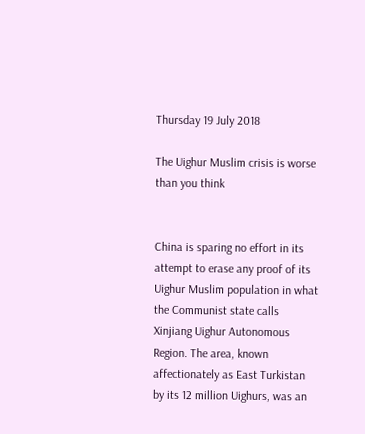Thursday 19 July 2018

The Uighur Muslim crisis is worse than you think


China is sparing no effort in its attempt to erase any proof of its Uighur Muslim population in what the Communist state calls Xinjiang Uighur Autonomous Region. The area, known affectionately as East Turkistan by its 12 million Uighurs, was an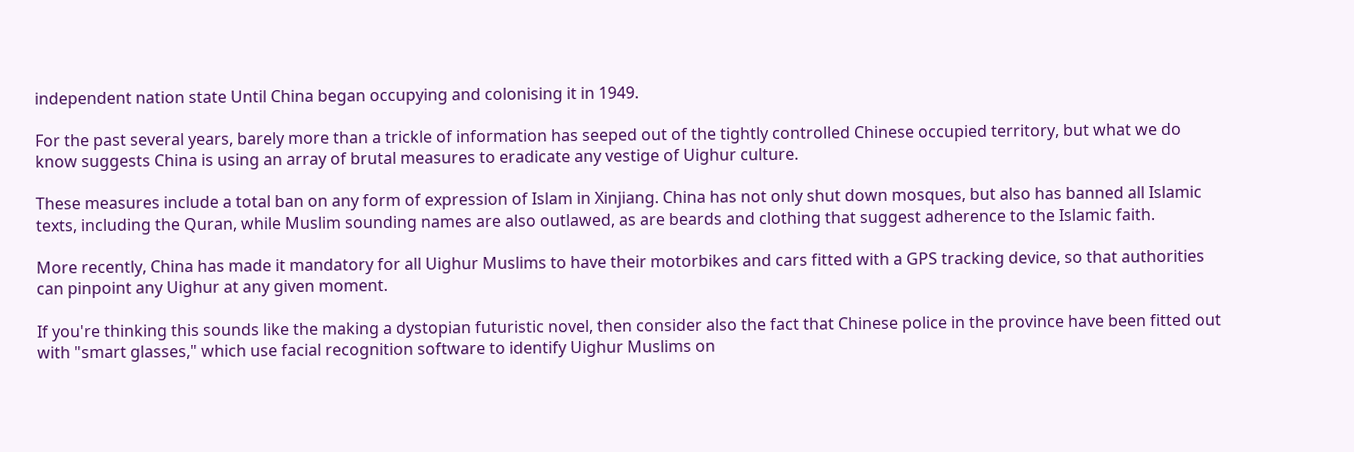independent nation state Until China began occupying and colonising it in 1949.

For the past several years, barely more than a trickle of information has seeped out of the tightly controlled Chinese occupied territory, but what we do know suggests China is using an array of brutal measures to eradicate any vestige of Uighur culture.

These measures include a total ban on any form of expression of Islam in Xinjiang. China has not only shut down mosques, but also has banned all Islamic texts, including the Quran, while Muslim sounding names are also outlawed, as are beards and clothing that suggest adherence to the Islamic faith.

More recently, China has made it mandatory for all Uighur Muslims to have their motorbikes and cars fitted with a GPS tracking device, so that authorities can pinpoint any Uighur at any given moment.

If you're thinking this sounds like the making a dystopian futuristic novel, then consider also the fact that Chinese police in the province have been fitted out with "smart glasses," which use facial recognition software to identify Uighur Muslims on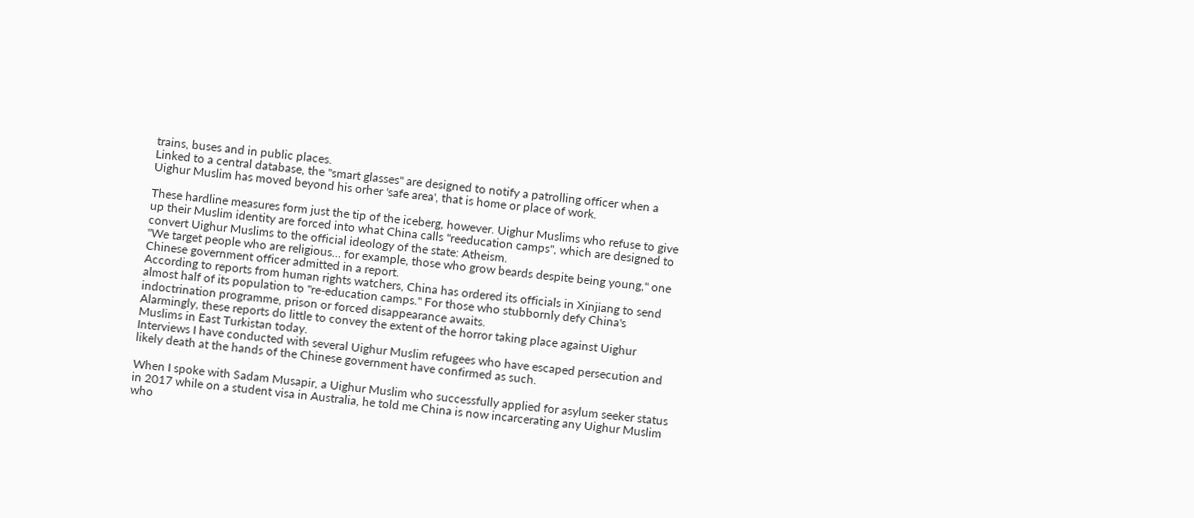trains, buses and in public places.
Linked to a central database, the "smart glasses" are designed to notify a patrolling officer when a Uighur Muslim has moved beyond his orher 'safe area', that is home or place of work.

These hardline measures form just the tip of the iceberg, however. Uighur Muslims who refuse to give up their Muslim identity are forced into what China calls "reeducation camps", which are designed to convert Uighur Muslims to the official ideology of the state: Atheism.
"We target people who are religious… for example, those who grow beards despite being young," one Chinese government officer admitted in a report.
According to reports from human rights watchers, China has ordered its officials in Xinjiang to send almost half of its population to "re-education camps." For those who stubbornly defy China's indoctrination programme, prison or forced disappearance awaits.
Alarmingly, these reports do little to convey the extent of the horror taking place against Uighur Muslims in East Turkistan today.
Interviews I have conducted with several Uighur Muslim refugees who have escaped persecution and likely death at the hands of the Chinese government have confirmed as such.

When I spoke with Sadam Musapir, a Uighur Muslim who successfully applied for asylum seeker status in 2017 while on a student visa in Australia, he told me China is now incarcerating any Uighur Muslim who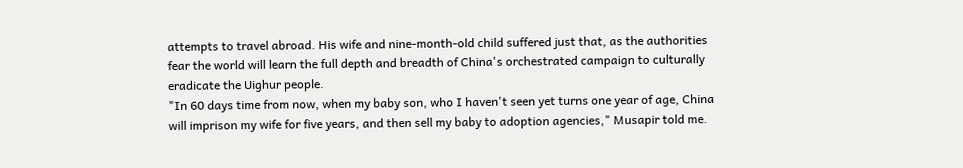attempts to travel abroad. His wife and nine-month-old child suffered just that, as the authorities fear the world will learn the full depth and breadth of China's orchestrated campaign to culturally eradicate the Uighur people.
"In 60 days time from now, when my baby son, who I haven't seen yet turns one year of age, China will imprison my wife for five years, and then sell my baby to adoption agencies," Musapir told me.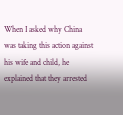When I asked why China was taking this action against his wife and child, he explained that they arrested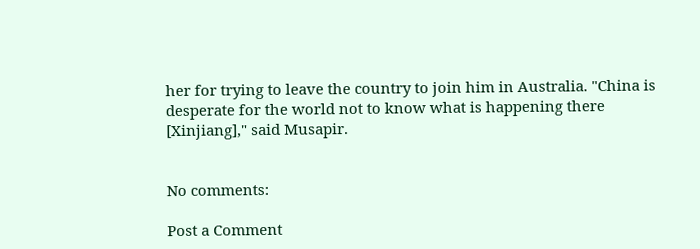her for trying to leave the country to join him in Australia. "China is desperate for the world not to know what is happening there [Xinjiang]," said Musapir.


No comments:

Post a Comment